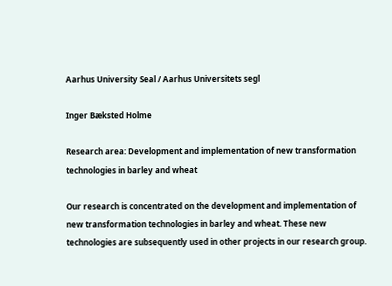Aarhus University Seal / Aarhus Universitets segl

Inger Bæksted Holme

Research area: Development and implementation of new transformation technologies in barley and wheat

Our research is concentrated on the development and implementation of new transformation technologies in barley and wheat. These new technologies are subsequently used in other projects in our research group.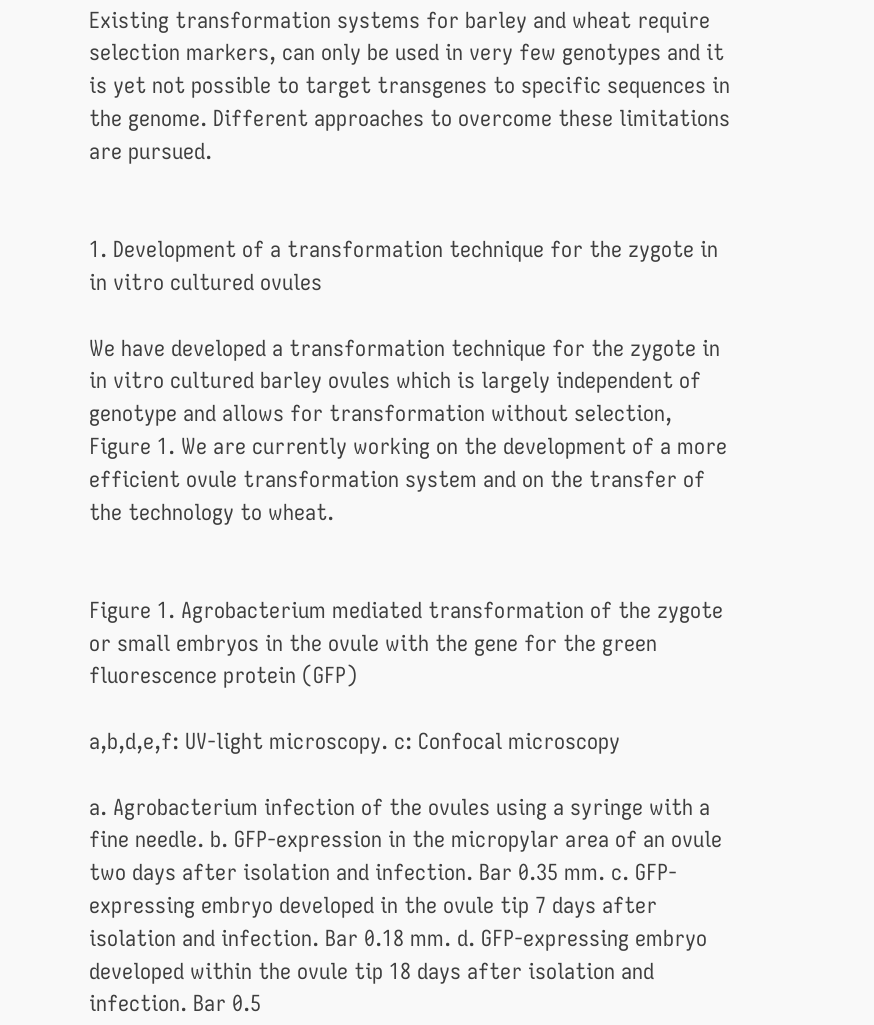Existing transformation systems for barley and wheat require selection markers, can only be used in very few genotypes and it is yet not possible to target transgenes to specific sequences in the genome. Different approaches to overcome these limitations are pursued.


1. Development of a transformation technique for the zygote in in vitro cultured ovules

We have developed a transformation technique for the zygote in in vitro cultured barley ovules which is largely independent of genotype and allows for transformation without selection, Figure 1. We are currently working on the development of a more efficient ovule transformation system and on the transfer of the technology to wheat.


Figure 1. Agrobacterium mediated transformation of the zygote or small embryos in the ovule with the gene for the green fluorescence protein (GFP)

a,b,d,e,f: UV-light microscopy. c: Confocal microscopy

a. Agrobacterium infection of the ovules using a syringe with a fine needle. b. GFP-expression in the micropylar area of an ovule two days after isolation and infection. Bar 0.35 mm. c. GFP-expressing embryo developed in the ovule tip 7 days after isolation and infection. Bar 0.18 mm. d. GFP-expressing embryo developed within the ovule tip 18 days after isolation and infection. Bar 0.5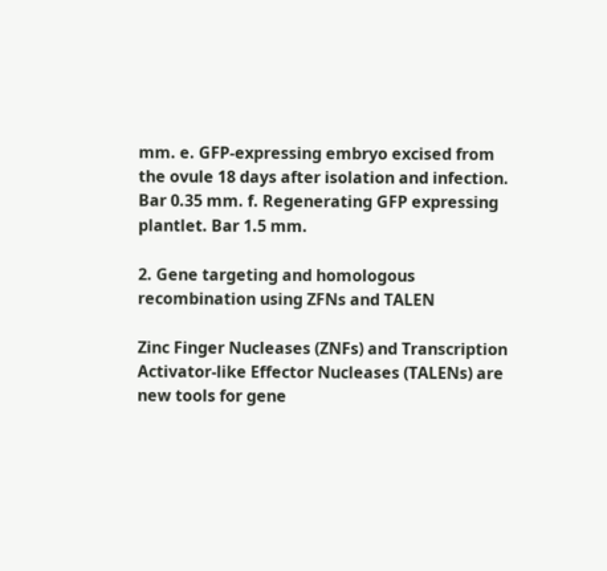mm. e. GFP-expressing embryo excised from the ovule 18 days after isolation and infection. Bar 0.35 mm. f. Regenerating GFP expressing plantlet. Bar 1.5 mm.

2. Gene targeting and homologous recombination using ZFNs and TALEN

Zinc Finger Nucleases (ZNFs) and Transcription Activator-like Effector Nucleases (TALENs) are new tools for gene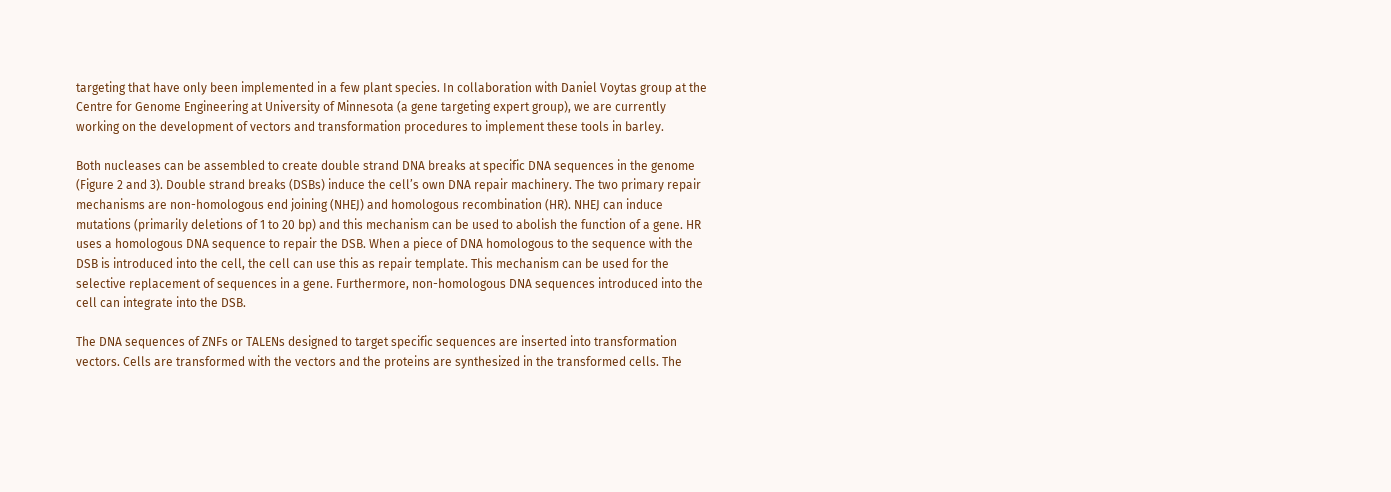targeting that have only been implemented in a few plant species. In collaboration with Daniel Voytas group at the Centre for Genome Engineering at University of Minnesota (a gene targeting expert group), we are currently working on the development of vectors and transformation procedures to implement these tools in barley.

Both nucleases can be assembled to create double strand DNA breaks at specific DNA sequences in the genome (Figure 2 and 3). Double strand breaks (DSBs) induce the cell’s own DNA repair machinery. The two primary repair mechanisms are non-homologous end joining (NHEJ) and homologous recombination (HR). NHEJ can induce mutations (primarily deletions of 1 to 20 bp) and this mechanism can be used to abolish the function of a gene. HR uses a homologous DNA sequence to repair the DSB. When a piece of DNA homologous to the sequence with the DSB is introduced into the cell, the cell can use this as repair template. This mechanism can be used for the selective replacement of sequences in a gene. Furthermore, non-homologous DNA sequences introduced into the cell can integrate into the DSB.

The DNA sequences of ZNFs or TALENs designed to target specific sequences are inserted into transformation vectors. Cells are transformed with the vectors and the proteins are synthesized in the transformed cells. The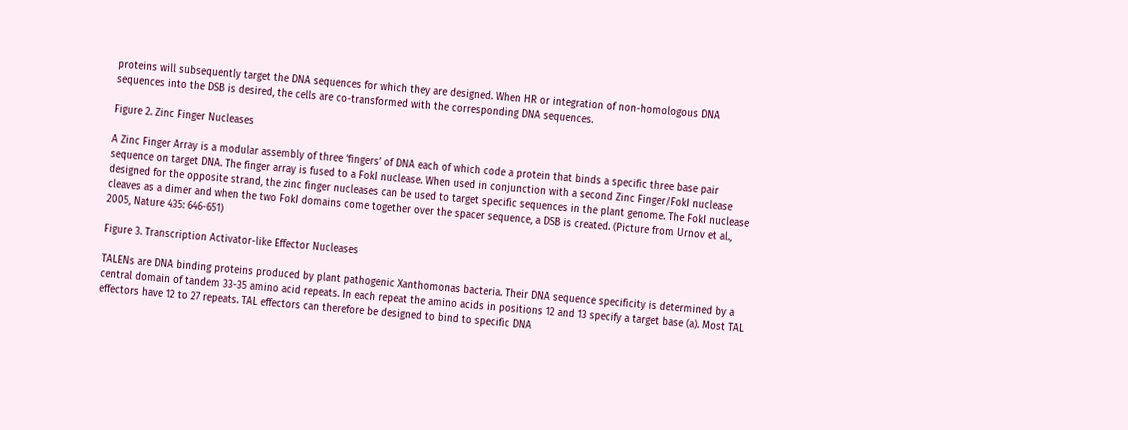proteins will subsequently target the DNA sequences for which they are designed. When HR or integration of non-homologous DNA sequences into the DSB is desired, the cells are co-transformed with the corresponding DNA sequences.

Figure 2. Zinc Finger Nucleases

A Zinc Finger Array is a modular assembly of three ‘fingers’ of DNA each of which code a protein that binds a specific three base pair sequence on target DNA. The finger array is fused to a FokI nuclease. When used in conjunction with a second Zinc Finger/FokI nuclease designed for the opposite strand, the zinc finger nucleases can be used to target specific sequences in the plant genome. The FokI nuclease cleaves as a dimer and when the two FokI domains come together over the spacer sequence, a DSB is created. (Picture from Urnov et al., 2005, Nature 435: 646-651)

Figure 3. Transcription Activator-like Effector Nucleases

TALENs are DNA binding proteins produced by plant pathogenic Xanthomonas bacteria. Their DNA sequence specificity is determined by a central domain of tandem 33-35 amino acid repeats. In each repeat the amino acids in positions 12 and 13 specify a target base (a). Most TAL effectors have 12 to 27 repeats. TAL effectors can therefore be designed to bind to specific DNA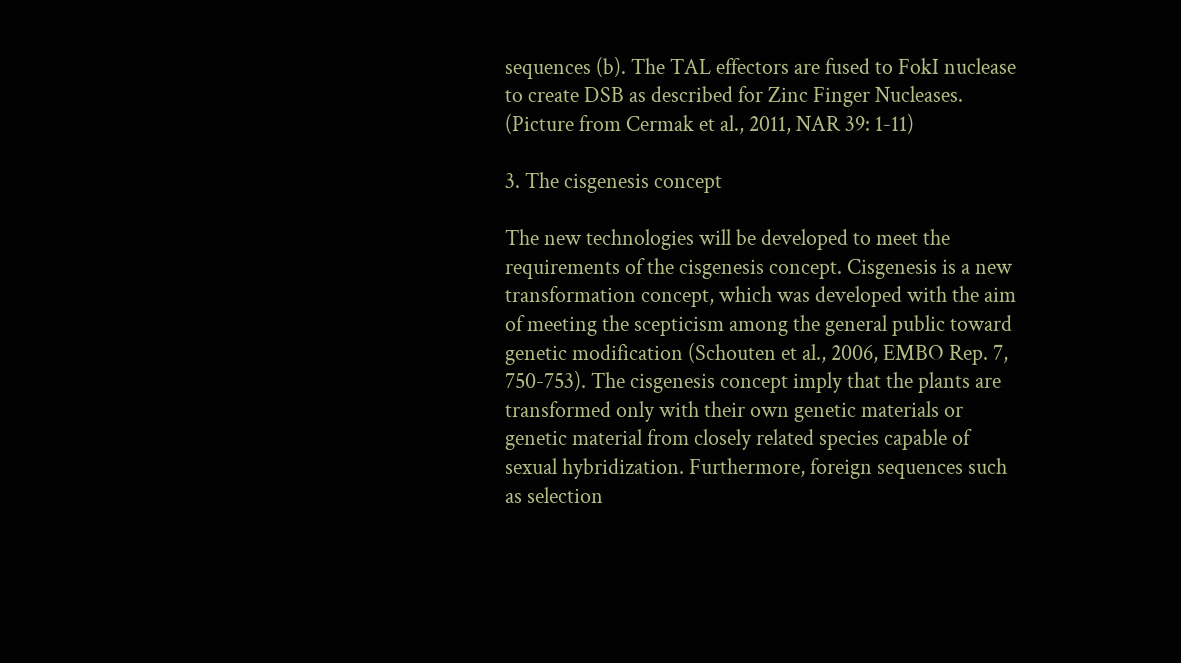sequences (b). The TAL effectors are fused to FokI nuclease to create DSB as described for Zinc Finger Nucleases. (Picture from Cermak et al., 2011, NAR 39: 1-11)

3. The cisgenesis concept

The new technologies will be developed to meet the requirements of the cisgenesis concept. Cisgenesis is a new transformation concept, which was developed with the aim of meeting the scepticism among the general public toward genetic modification (Schouten et al., 2006, EMBO Rep. 7, 750-753). The cisgenesis concept imply that the plants are transformed only with their own genetic materials or genetic material from closely related species capable of sexual hybridization. Furthermore, foreign sequences such as selection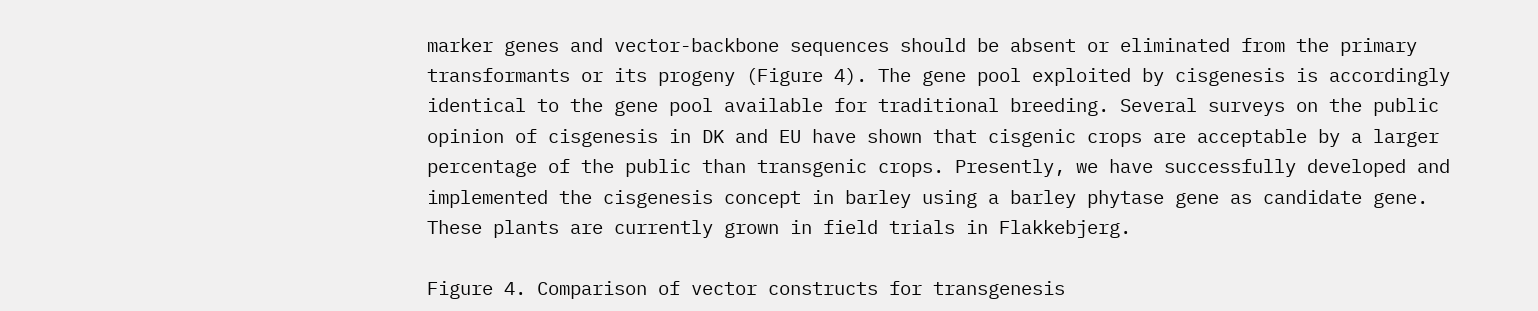marker genes and vector-backbone sequences should be absent or eliminated from the primary transformants or its progeny (Figure 4). The gene pool exploited by cisgenesis is accordingly identical to the gene pool available for traditional breeding. Several surveys on the public opinion of cisgenesis in DK and EU have shown that cisgenic crops are acceptable by a larger percentage of the public than transgenic crops. Presently, we have successfully developed and implemented the cisgenesis concept in barley using a barley phytase gene as candidate gene. These plants are currently grown in field trials in Flakkebjerg.

Figure 4. Comparison of vector constructs for transgenesis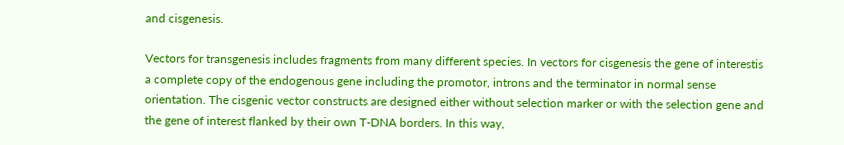and cisgenesis.

Vectors for transgenesis includes fragments from many different species. In vectors for cisgenesis the gene of interestis a complete copy of the endogenous gene including the promotor, introns and the terminator in normal sense orientation. The cisgenic vector constructs are designed either without selection marker or with the selection gene and the gene of interest flanked by their own T-DNA borders. In this way,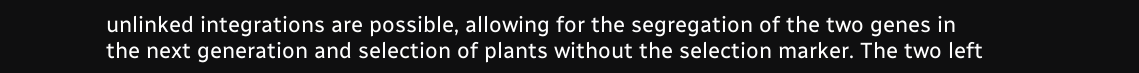unlinked integrations are possible, allowing for the segregation of the two genes in the next generation and selection of plants without the selection marker. The two left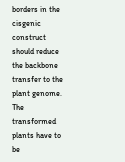borders in the cisgenic construct should reduce the backbone transfer to the plant genome. The transformed plants have to be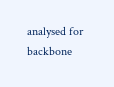analysed for backbone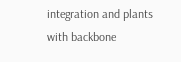integration and plants with backbone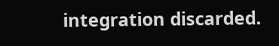integration discarded.